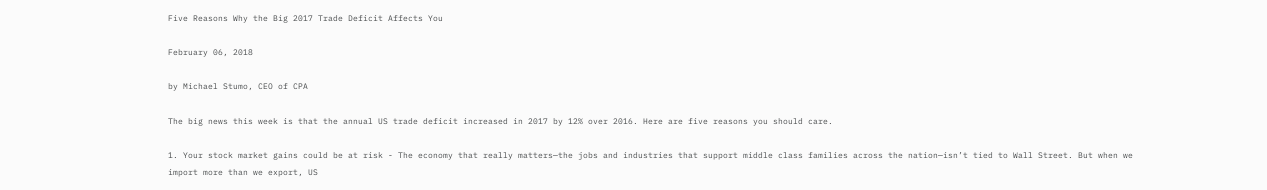Five Reasons Why the Big 2017 Trade Deficit Affects You

February 06, 2018

by Michael Stumo, CEO of CPA

The big news this week is that the annual US trade deficit increased in 2017 by 12% over 2016. Here are five reasons you should care.

1. Your stock market gains could be at risk - The economy that really matters—the jobs and industries that support middle class families across the nation—isn’t tied to Wall Street. But when we import more than we export, US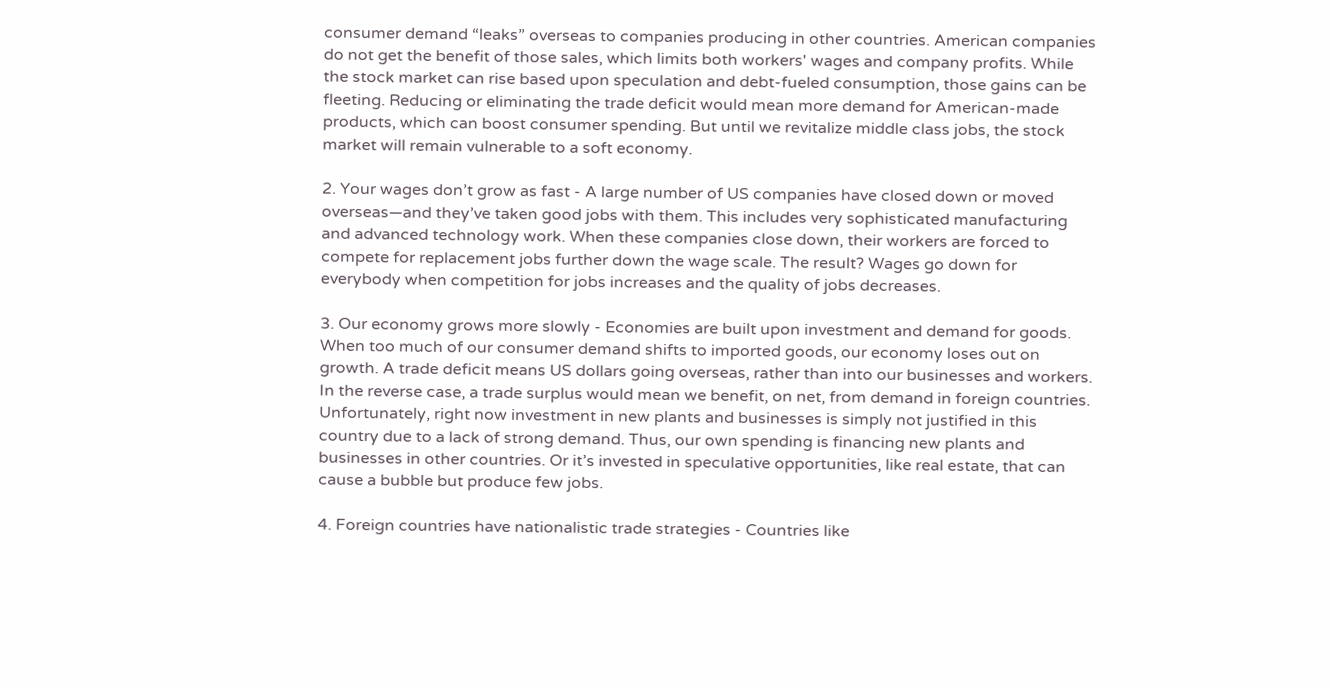consumer demand “leaks” overseas to companies producing in other countries. American companies do not get the benefit of those sales, which limits both workers' wages and company profits. While the stock market can rise based upon speculation and debt-fueled consumption, those gains can be fleeting. Reducing or eliminating the trade deficit would mean more demand for American-made products, which can boost consumer spending. But until we revitalize middle class jobs, the stock market will remain vulnerable to a soft economy.

2. Your wages don’t grow as fast - A large number of US companies have closed down or moved overseas—and they’ve taken good jobs with them. This includes very sophisticated manufacturing and advanced technology work. When these companies close down, their workers are forced to compete for replacement jobs further down the wage scale. The result? Wages go down for everybody when competition for jobs increases and the quality of jobs decreases.

3. Our economy grows more slowly - Economies are built upon investment and demand for goods. When too much of our consumer demand shifts to imported goods, our economy loses out on growth. A trade deficit means US dollars going overseas, rather than into our businesses and workers. In the reverse case, a trade surplus would mean we benefit, on net, from demand in foreign countries. Unfortunately, right now investment in new plants and businesses is simply not justified in this country due to a lack of strong demand. Thus, our own spending is financing new plants and businesses in other countries. Or it’s invested in speculative opportunities, like real estate, that can cause a bubble but produce few jobs.

4. Foreign countries have nationalistic trade strategies - Countries like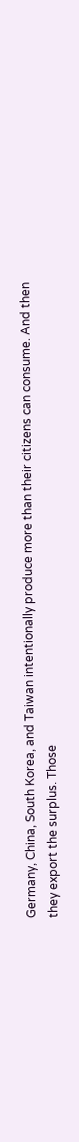Germany, China, South Korea, and Taiwan intentionally produce more than their citizens can consume. And then they export the surplus. Those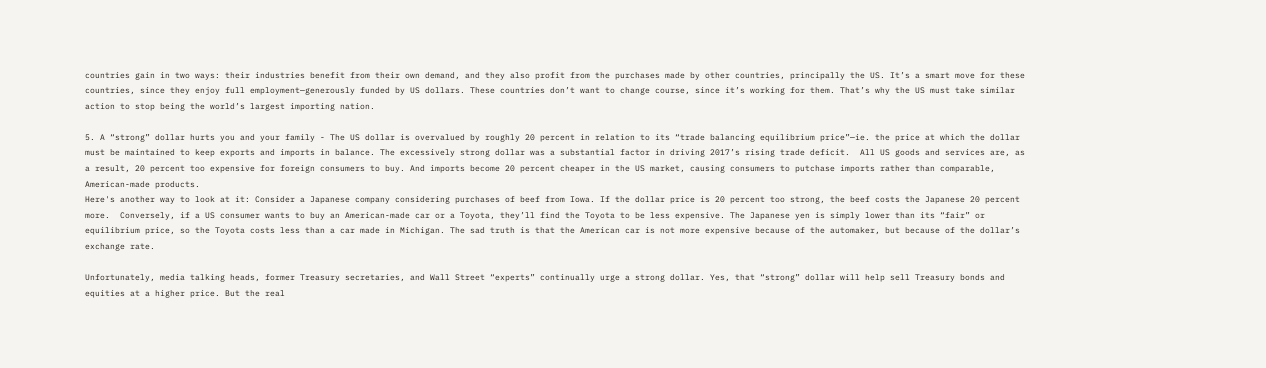countries gain in two ways: their industries benefit from their own demand, and they also profit from the purchases made by other countries, principally the US. It’s a smart move for these countries, since they enjoy full employment—generously funded by US dollars. These countries don’t want to change course, since it’s working for them. That’s why the US must take similar action to stop being the world’s largest importing nation.

5. A “strong” dollar hurts you and your family - The US dollar is overvalued by roughly 20 percent in relation to its “trade balancing equilibrium price”—ie. the price at which the dollar must be maintained to keep exports and imports in balance. The excessively strong dollar was a substantial factor in driving 2017’s rising trade deficit.  All US goods and services are, as a result, 20 percent too expensive for foreign consumers to buy. And imports become 20 percent cheaper in the US market, causing consumers to putchase imports rather than comparable, American-made products.
Here's another way to look at it: Consider a Japanese company considering purchases of beef from Iowa. If the dollar price is 20 percent too strong, the beef costs the Japanese 20 percent more.  Conversely, if a US consumer wants to buy an American-made car or a Toyota, they’ll find the Toyota to be less expensive. The Japanese yen is simply lower than its “fair” or equilibrium price, so the Toyota costs less than a car made in Michigan. The sad truth is that the American car is not more expensive because of the automaker, but because of the dollar’s exchange rate.

Unfortunately, media talking heads, former Treasury secretaries, and Wall Street “experts” continually urge a strong dollar. Yes, that “strong” dollar will help sell Treasury bonds and equities at a higher price. But the real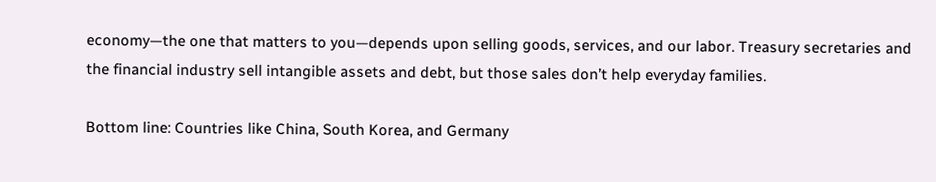economy—the one that matters to you—depends upon selling goods, services, and our labor. Treasury secretaries and the financial industry sell intangible assets and debt, but those sales don’t help everyday families.

Bottom line: Countries like China, South Korea, and Germany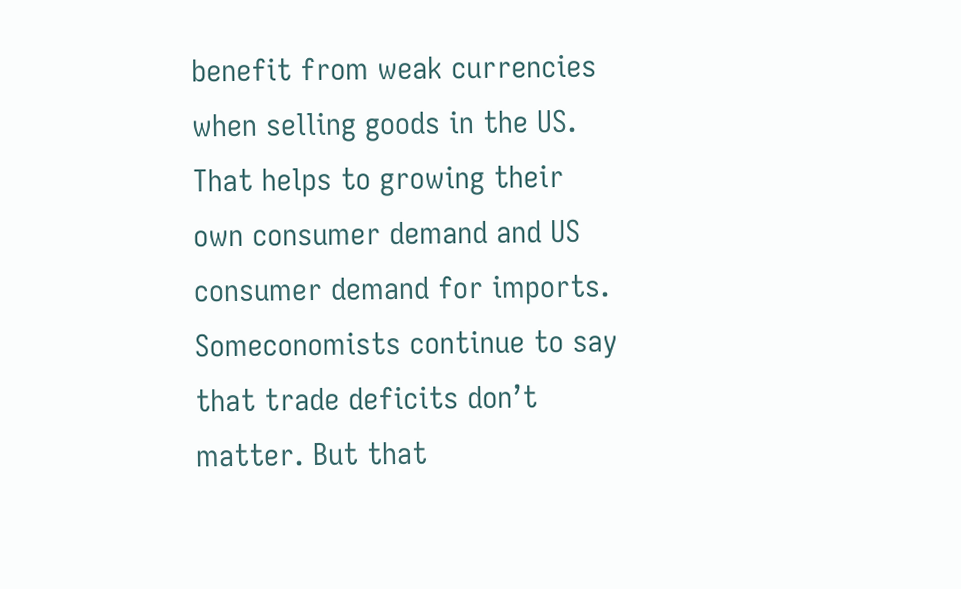benefit from weak currencies when selling goods in the US. That helps to growing their own consumer demand and US consumer demand for imports. Someconomists continue to say that trade deficits don’t matter. But that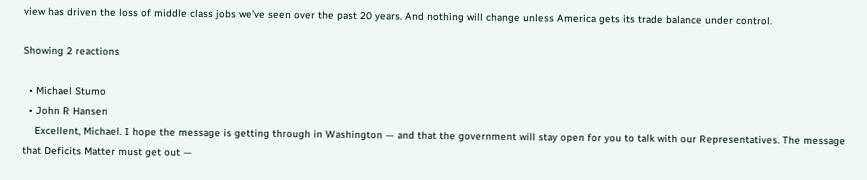view has driven the loss of middle class jobs we’ve seen over the past 20 years. And nothing will change unless America gets its trade balance under control.

Showing 2 reactions

  • Michael Stumo
  • John R Hansen
    Excellent, Michael. I hope the message is getting through in Washington — and that the government will stay open for you to talk with our Representatives. The message that Deficits Matter must get out —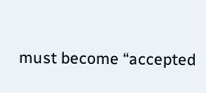must become “accepted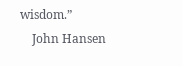wisdom.”
    John Hansen